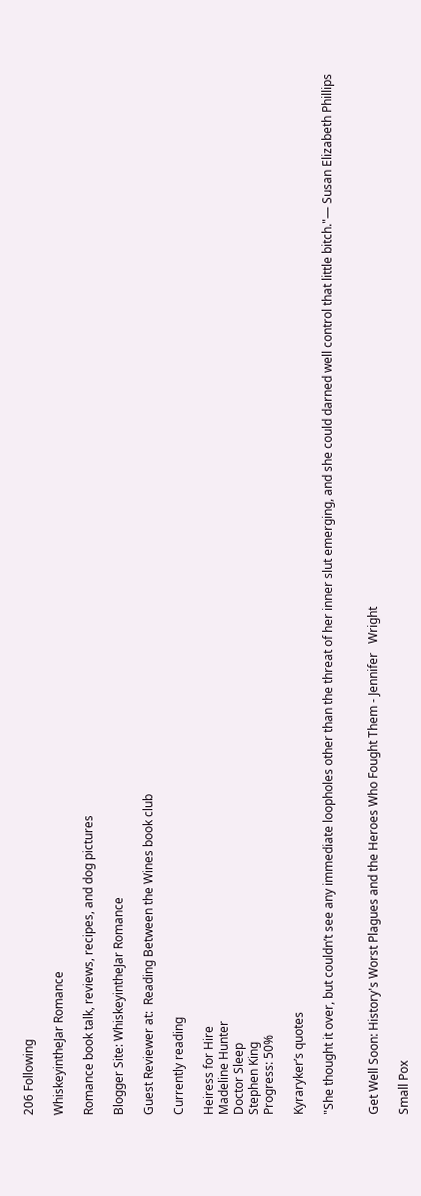206 Following

WhiskeyintheJar Romance

Romance book talk, reviews, recipes, and dog pictures

Blogger Site: WhiskeyintheJar Romance

Guest Reviewer at:  Reading Between the Wines book club

Currently reading

Heiress for Hire
Madeline Hunter
Doctor Sleep
Stephen King
Progress: 50%

Kyraryker’s quotes

"She thought it over, but couldn’t see any immediate loopholes other than the threat of her inner slut emerging, and she could darned well control that little bitch."— Susan Elizabeth Phillips


Get Well Soon: History's Worst Plagues and the Heroes Who Fought Them - Jennifer   Wright

Small Pox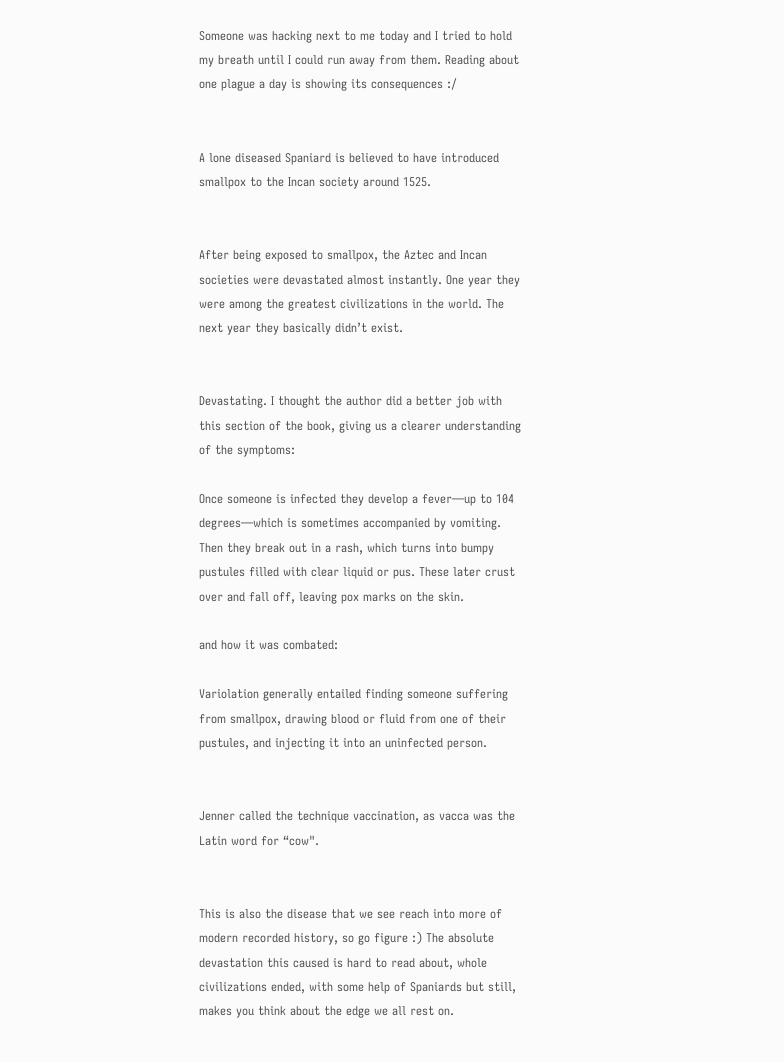Someone was hacking next to me today and I tried to hold my breath until I could run away from them. Reading about one plague a day is showing its consequences :/


A lone diseased Spaniard is believed to have introduced smallpox to the Incan society around 1525.


After being exposed to smallpox, the Aztec and Incan societies were devastated almost instantly. One year they were among the greatest civilizations in the world. The next year they basically didn’t exist.


Devastating. I thought the author did a better job with this section of the book, giving us a clearer understanding of the symptoms:

Once someone is infected they develop a fever—up to 104 degrees—which is sometimes accompanied by vomiting. Then they break out in a rash, which turns into bumpy pustules filled with clear liquid or pus. These later crust over and fall off, leaving pox marks on the skin.

and how it was combated:

Variolation generally entailed finding someone suffering from smallpox, drawing blood or fluid from one of their pustules, and injecting it into an uninfected person.


Jenner called the technique vaccination, as vacca was the Latin word for “cow".


This is also the disease that we see reach into more of modern recorded history, so go figure :) The absolute devastation this caused is hard to read about, whole civilizations ended, with some help of Spaniards but still, makes you think about the edge we all rest on.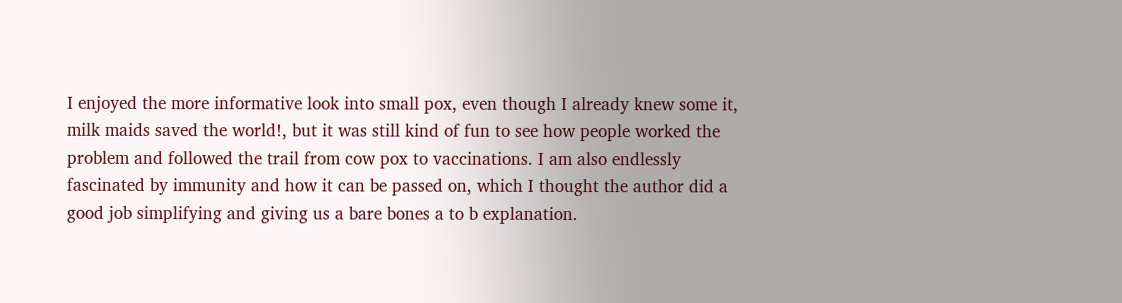I enjoyed the more informative look into small pox, even though I already knew some it, milk maids saved the world!, but it was still kind of fun to see how people worked the problem and followed the trail from cow pox to vaccinations. I am also endlessly fascinated by immunity and how it can be passed on, which I thought the author did a good job simplifying and giving us a bare bones a to b explanation.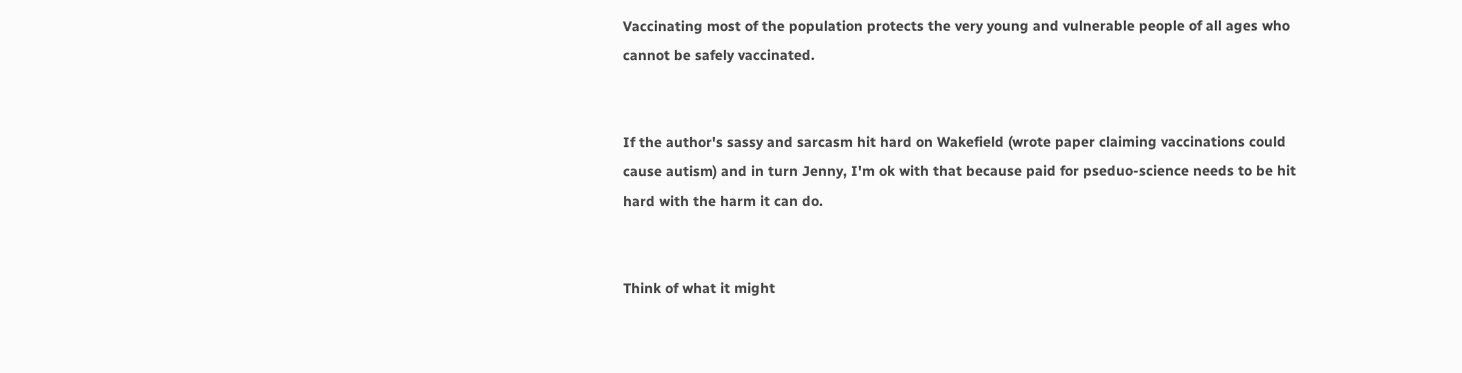Vaccinating most of the population protects the very young and vulnerable people of all ages who cannot be safely vaccinated.


If the author's sassy and sarcasm hit hard on Wakefield (wrote paper claiming vaccinations could cause autism) and in turn Jenny, I'm ok with that because paid for pseduo-science needs to be hit hard with the harm it can do.


Think of what it might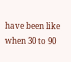have been like when 30 to 90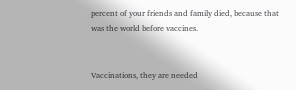percent of your friends and family died, because that was the world before vaccines.


Vaccinations, they are needed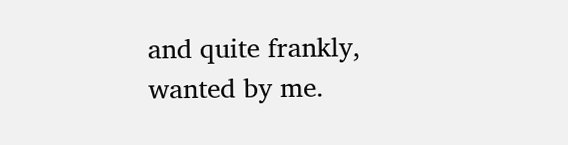and quite frankly, wanted by me.